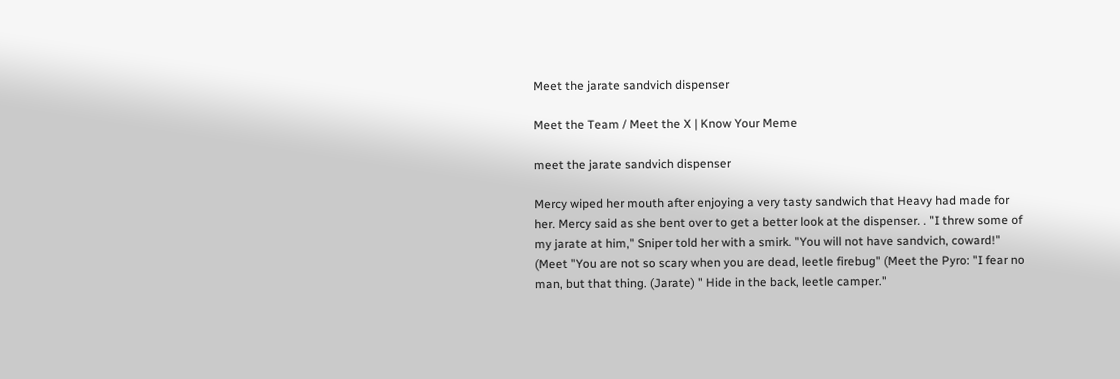Meet the jarate sandvich dispenser

Meet the Team / Meet the X | Know Your Meme

meet the jarate sandvich dispenser

Mercy wiped her mouth after enjoying a very tasty sandwich that Heavy had made for her. Mercy said as she bent over to get a better look at the dispenser. . "I threw some of my jarate at him," Sniper told her with a smirk. "You will not have sandvich, coward!" (Meet "You are not so scary when you are dead, leetle firebug" (Meet the Pyro: "I fear no man, but that thing. (Jarate) " Hide in the back, leetle camper."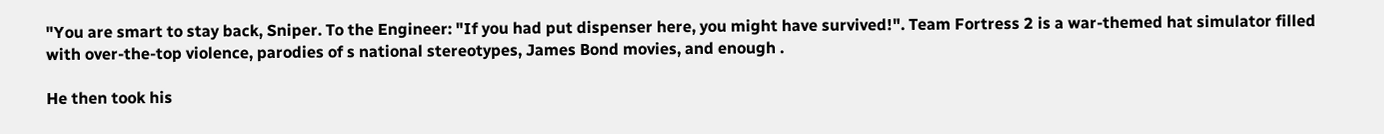"You are smart to stay back, Sniper. To the Engineer: "If you had put dispenser here, you might have survived!". Team Fortress 2 is a war-themed hat simulator filled with over-the-top violence, parodies of s national stereotypes, James Bond movies, and enough .

He then took his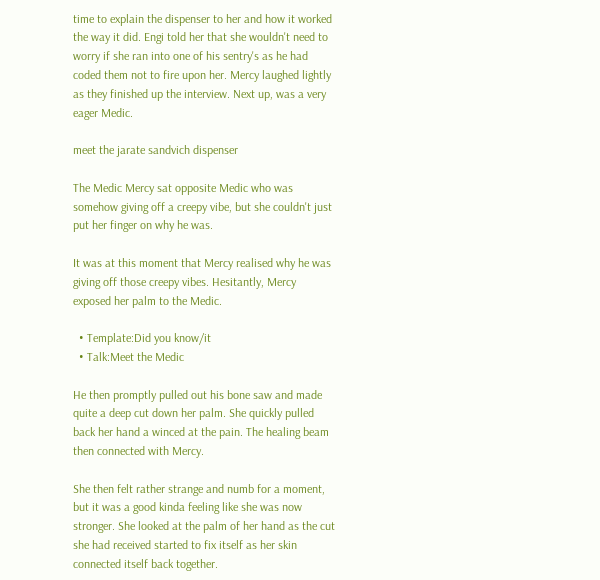time to explain the dispenser to her and how it worked the way it did. Engi told her that she wouldn't need to worry if she ran into one of his sentry's as he had coded them not to fire upon her. Mercy laughed lightly as they finished up the interview. Next up, was a very eager Medic.

meet the jarate sandvich dispenser

The Medic Mercy sat opposite Medic who was somehow giving off a creepy vibe, but she couldn't just put her finger on why he was.

It was at this moment that Mercy realised why he was giving off those creepy vibes. Hesitantly, Mercy exposed her palm to the Medic.

  • Template:Did you know/it
  • Talk:Meet the Medic

He then promptly pulled out his bone saw and made quite a deep cut down her palm. She quickly pulled back her hand a winced at the pain. The healing beam then connected with Mercy.

She then felt rather strange and numb for a moment, but it was a good kinda feeling like she was now stronger. She looked at the palm of her hand as the cut she had received started to fix itself as her skin connected itself back together.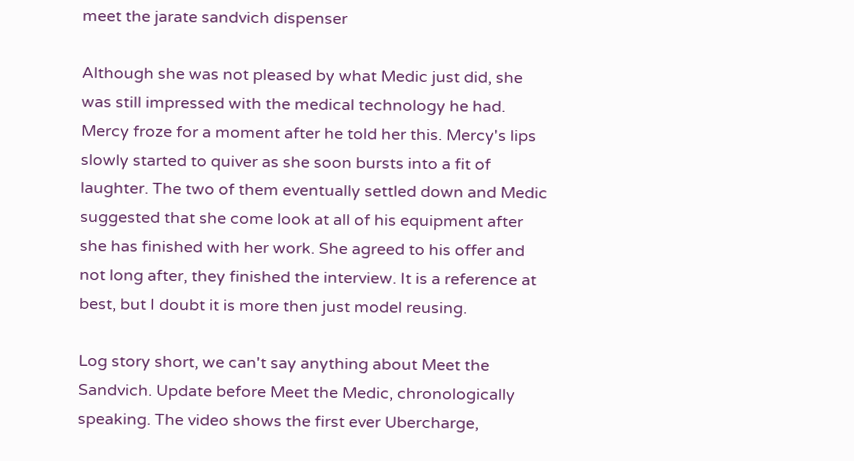meet the jarate sandvich dispenser

Although she was not pleased by what Medic just did, she was still impressed with the medical technology he had. Mercy froze for a moment after he told her this. Mercy's lips slowly started to quiver as she soon bursts into a fit of laughter. The two of them eventually settled down and Medic suggested that she come look at all of his equipment after she has finished with her work. She agreed to his offer and not long after, they finished the interview. It is a reference at best, but I doubt it is more then just model reusing.

Log story short, we can't say anything about Meet the Sandvich. Update before Meet the Medic, chronologically speaking. The video shows the first ever Ubercharge,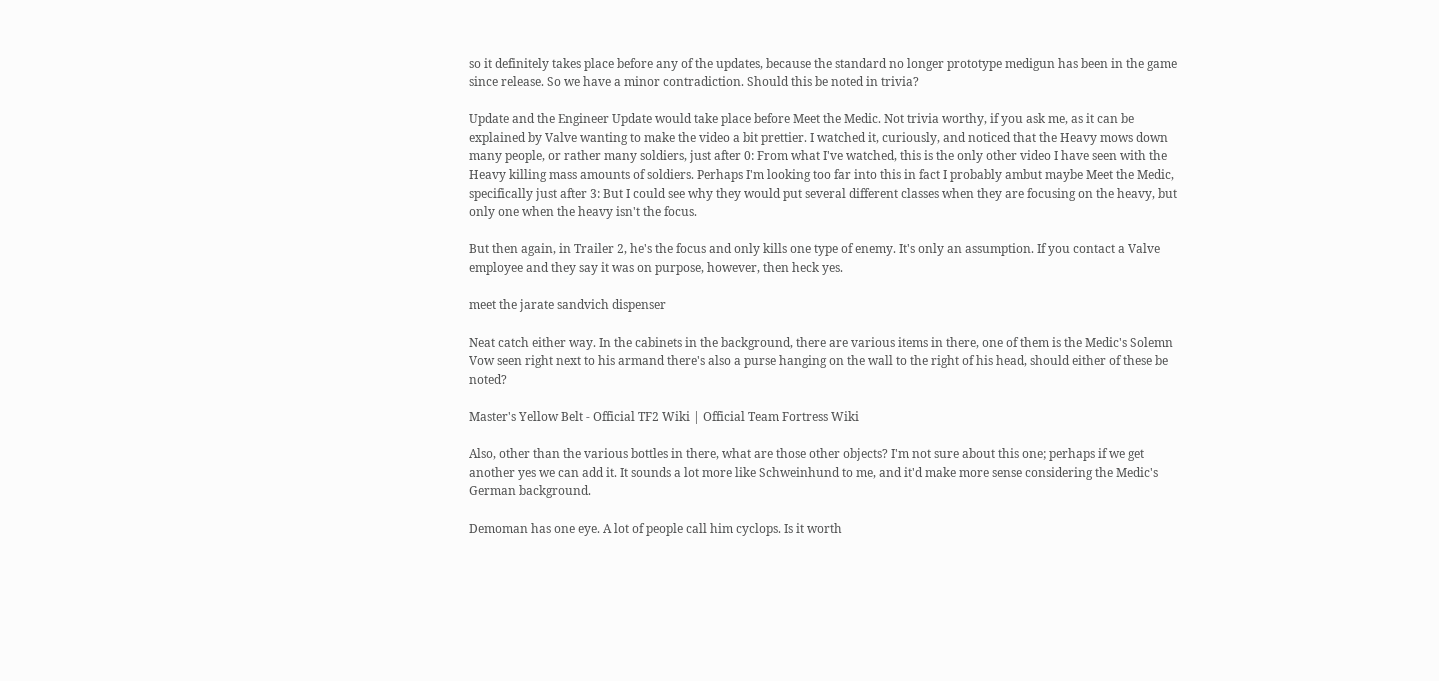so it definitely takes place before any of the updates, because the standard no longer prototype medigun has been in the game since release. So we have a minor contradiction. Should this be noted in trivia?

Update and the Engineer Update would take place before Meet the Medic. Not trivia worthy, if you ask me, as it can be explained by Valve wanting to make the video a bit prettier. I watched it, curiously, and noticed that the Heavy mows down many people, or rather many soldiers, just after 0: From what I've watched, this is the only other video I have seen with the Heavy killing mass amounts of soldiers. Perhaps I'm looking too far into this in fact I probably ambut maybe Meet the Medic, specifically just after 3: But I could see why they would put several different classes when they are focusing on the heavy, but only one when the heavy isn't the focus.

But then again, in Trailer 2, he's the focus and only kills one type of enemy. It's only an assumption. If you contact a Valve employee and they say it was on purpose, however, then heck yes.

meet the jarate sandvich dispenser

Neat catch either way. In the cabinets in the background, there are various items in there, one of them is the Medic's Solemn Vow seen right next to his armand there's also a purse hanging on the wall to the right of his head, should either of these be noted?

Master's Yellow Belt - Official TF2 Wiki | Official Team Fortress Wiki

Also, other than the various bottles in there, what are those other objects? I'm not sure about this one; perhaps if we get another yes we can add it. It sounds a lot more like Schweinhund to me, and it'd make more sense considering the Medic's German background.

Demoman has one eye. A lot of people call him cyclops. Is it worth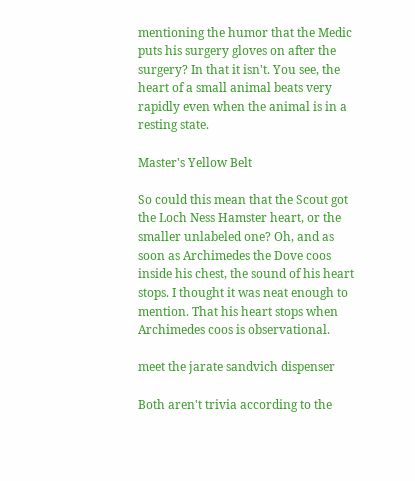mentioning the humor that the Medic puts his surgery gloves on after the surgery? In that it isn't. You see, the heart of a small animal beats very rapidly even when the animal is in a resting state.

Master's Yellow Belt

So could this mean that the Scout got the Loch Ness Hamster heart, or the smaller unlabeled one? Oh, and as soon as Archimedes the Dove coos inside his chest, the sound of his heart stops. I thought it was neat enough to mention. That his heart stops when Archimedes coos is observational.

meet the jarate sandvich dispenser

Both aren't trivia according to the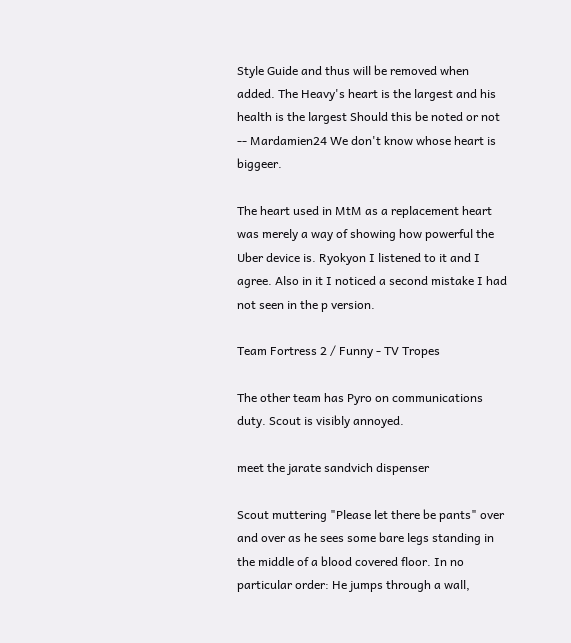Style Guide and thus will be removed when added. The Heavy's heart is the largest and his health is the largest Should this be noted or not -- Mardamien24 We don't know whose heart is biggeer.

The heart used in MtM as a replacement heart was merely a way of showing how powerful the Uber device is. Ryokyon I listened to it and I agree. Also in it I noticed a second mistake I had not seen in the p version.

Team Fortress 2 / Funny - TV Tropes

The other team has Pyro on communications duty. Scout is visibly annoyed.

meet the jarate sandvich dispenser

Scout muttering "Please let there be pants" over and over as he sees some bare legs standing in the middle of a blood covered floor. In no particular order: He jumps through a wall,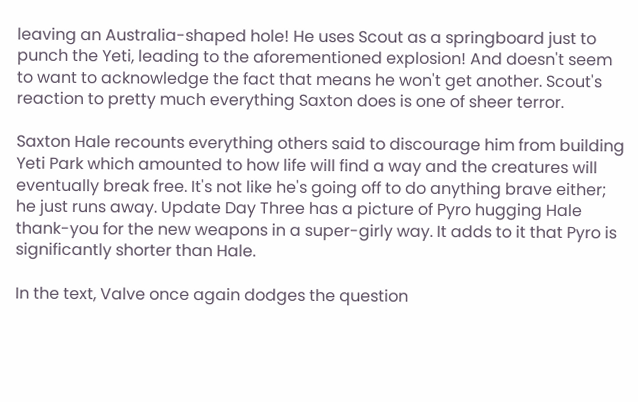leaving an Australia-shaped hole! He uses Scout as a springboard just to punch the Yeti, leading to the aforementioned explosion! And doesn't seem to want to acknowledge the fact that means he won't get another. Scout's reaction to pretty much everything Saxton does is one of sheer terror.

Saxton Hale recounts everything others said to discourage him from building Yeti Park which amounted to how life will find a way and the creatures will eventually break free. It's not like he's going off to do anything brave either; he just runs away. Update Day Three has a picture of Pyro hugging Hale thank-you for the new weapons in a super-girly way. It adds to it that Pyro is significantly shorter than Hale.

In the text, Valve once again dodges the question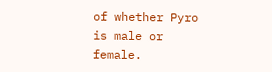of whether Pyro is male or female.